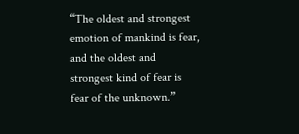“The oldest and strongest emotion of mankind is fear, and the oldest and strongest kind of fear is fear of the unknown.”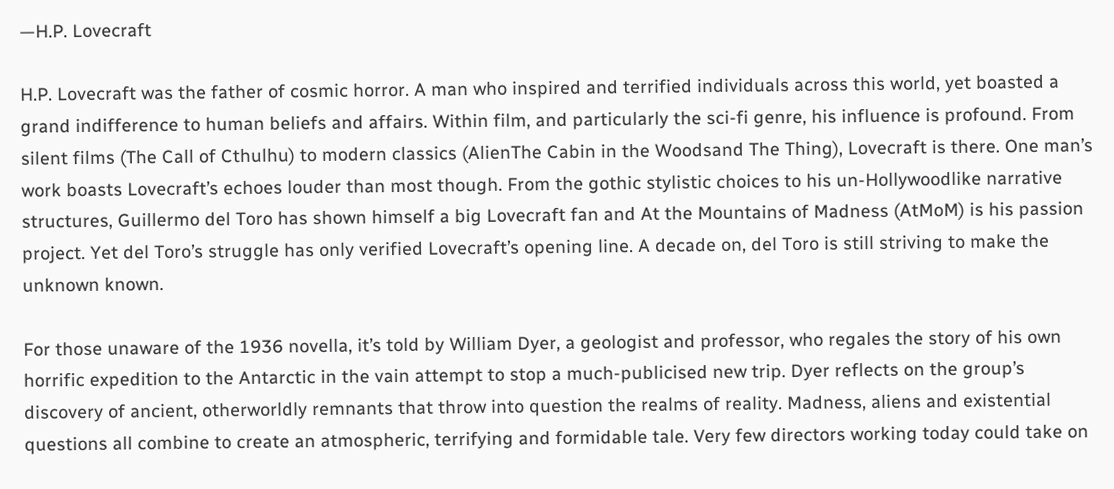—H.P. Lovecraft

H.P. Lovecraft was the father of cosmic horror. A man who inspired and terrified individuals across this world, yet boasted a grand indifference to human beliefs and affairs. Within film, and particularly the sci-fi genre, his influence is profound. From silent films (The Call of Cthulhu) to modern classics (AlienThe Cabin in the Woodsand The Thing), Lovecraft is there. One man’s work boasts Lovecraft’s echoes louder than most though. From the gothic stylistic choices to his un-Hollywoodlike narrative structures, Guillermo del Toro has shown himself a big Lovecraft fan and At the Mountains of Madness (AtMoM) is his passion project. Yet del Toro’s struggle has only verified Lovecraft’s opening line. A decade on, del Toro is still striving to make the unknown known.

For those unaware of the 1936 novella, it’s told by William Dyer, a geologist and professor, who regales the story of his own horrific expedition to the Antarctic in the vain attempt to stop a much-publicised new trip. Dyer reflects on the group’s discovery of ancient, otherworldly remnants that throw into question the realms of reality. Madness, aliens and existential questions all combine to create an atmospheric, terrifying and formidable tale. Very few directors working today could take on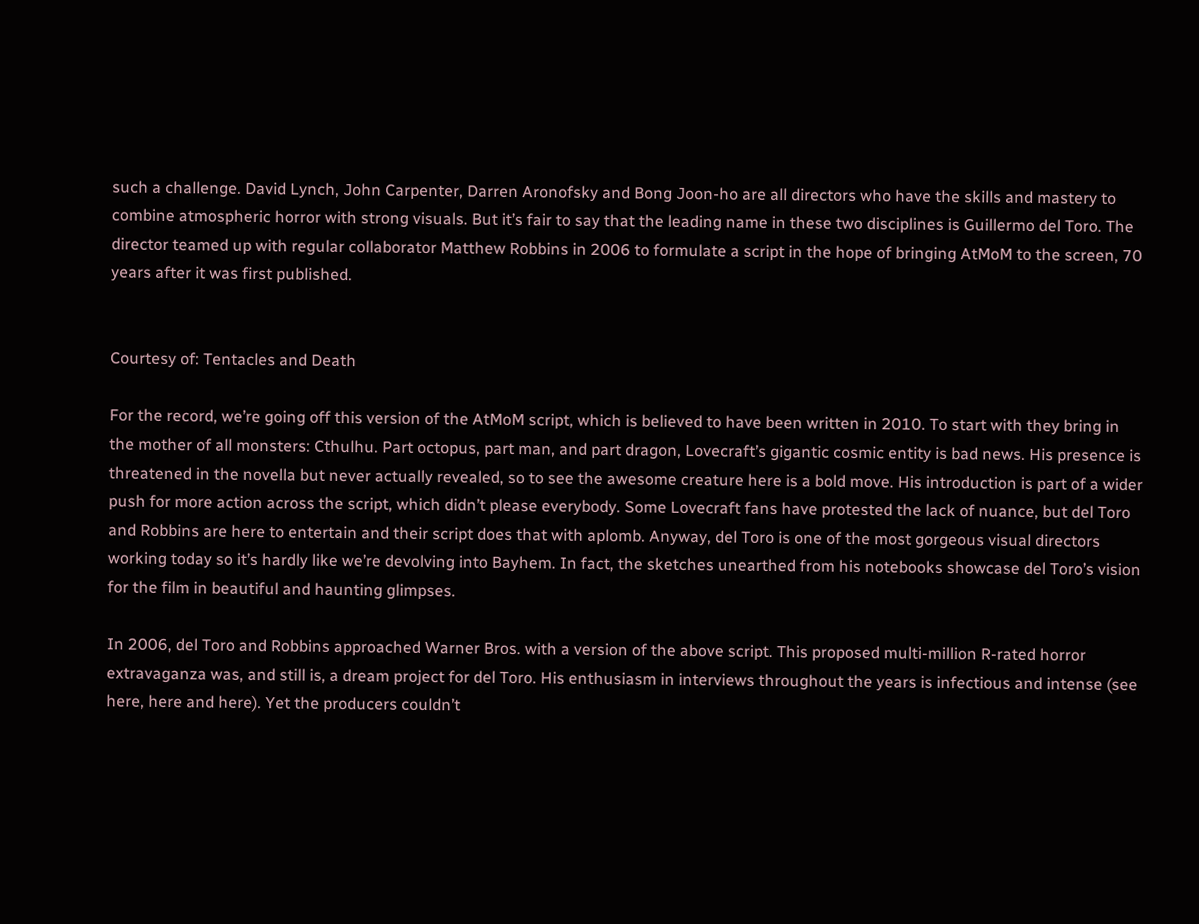such a challenge. David Lynch, John Carpenter, Darren Aronofsky and Bong Joon-ho are all directors who have the skills and mastery to combine atmospheric horror with strong visuals. But it’s fair to say that the leading name in these two disciplines is Guillermo del Toro. The director teamed up with regular collaborator Matthew Robbins in 2006 to formulate a script in the hope of bringing AtMoM to the screen, 70 years after it was first published.


Courtesy of: Tentacles and Death

For the record, we’re going off this version of the AtMoM script, which is believed to have been written in 2010. To start with they bring in the mother of all monsters: Cthulhu. Part octopus, part man, and part dragon, Lovecraft’s gigantic cosmic entity is bad news. His presence is threatened in the novella but never actually revealed, so to see the awesome creature here is a bold move. His introduction is part of a wider push for more action across the script, which didn’t please everybody. Some Lovecraft fans have protested the lack of nuance, but del Toro and Robbins are here to entertain and their script does that with aplomb. Anyway, del Toro is one of the most gorgeous visual directors working today so it’s hardly like we’re devolving into Bayhem. In fact, the sketches unearthed from his notebooks showcase del Toro’s vision for the film in beautiful and haunting glimpses.

In 2006, del Toro and Robbins approached Warner Bros. with a version of the above script. This proposed multi-million R-rated horror extravaganza was, and still is, a dream project for del Toro. His enthusiasm in interviews throughout the years is infectious and intense (see here, here and here). Yet the producers couldn’t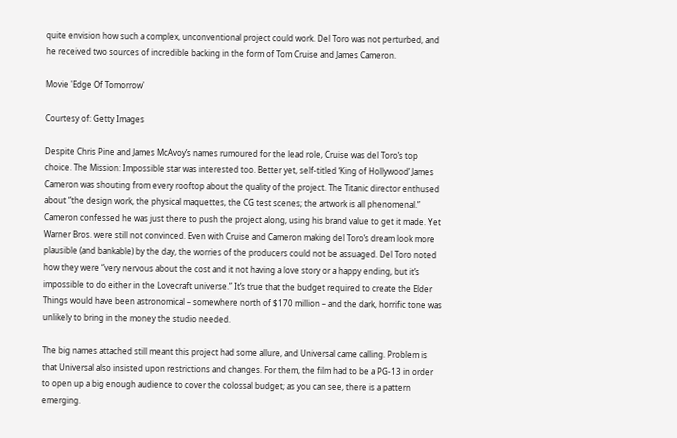quite envision how such a complex, unconventional project could work. Del Toro was not perturbed, and he received two sources of incredible backing in the form of Tom Cruise and James Cameron.

Movie 'Edge Of Tomorrow'

Courtesy of: Getty Images

Despite Chris Pine and James McAvoy’s names rumoured for the lead role, Cruise was del Toro’s top choice. The Mission: Impossible star was interested too. Better yet, self-titled ‘King of Hollywood’ James Cameron was shouting from every rooftop about the quality of the project. The Titanic director enthused about “the design work, the physical maquettes, the CG test scenes; the artwork is all phenomenal.” Cameron confessed he was just there to push the project along, using his brand value to get it made. Yet Warner Bros. were still not convinced. Even with Cruise and Cameron making del Toro’s dream look more plausible (and bankable) by the day, the worries of the producers could not be assuaged. Del Toro noted how they were “very nervous about the cost and it not having a love story or a happy ending, but it’s impossible to do either in the Lovecraft universe.” It’s true that the budget required to create the Elder Things would have been astronomical – somewhere north of $170 million – and the dark, horrific tone was unlikely to bring in the money the studio needed.

The big names attached still meant this project had some allure, and Universal came calling. Problem is that Universal also insisted upon restrictions and changes. For them, the film had to be a PG-13 in order to open up a big enough audience to cover the colossal budget; as you can see, there is a pattern emerging.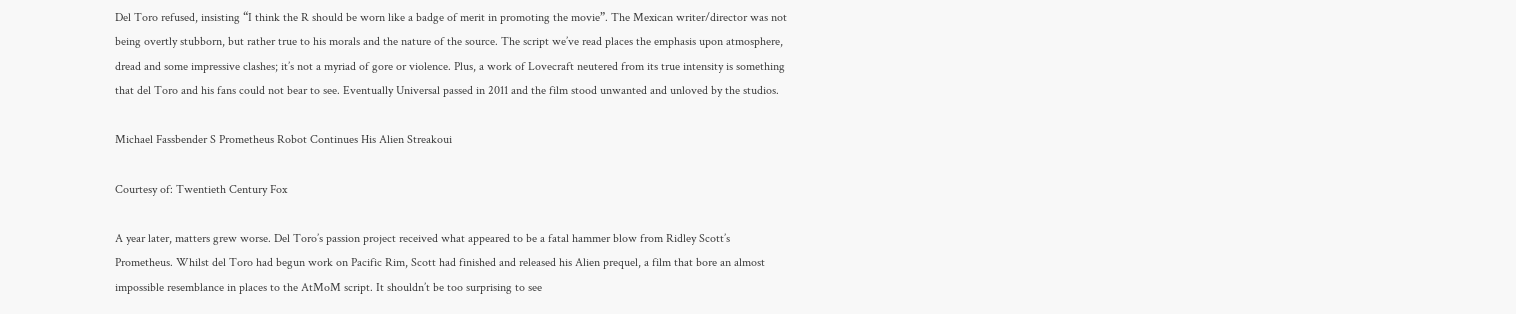Del Toro refused, insisting “I think the R should be worn like a badge of merit in promoting the movie”. The Mexican writer/director was not being overtly stubborn, but rather true to his morals and the nature of the source. The script we’ve read places the emphasis upon atmosphere, dread and some impressive clashes; it’s not a myriad of gore or violence. Plus, a work of Lovecraft neutered from its true intensity is something that del Toro and his fans could not bear to see. Eventually Universal passed in 2011 and the film stood unwanted and unloved by the studios.

Michael Fassbender S Prometheus Robot Continues His Alien Streakoui

Courtesy of: Twentieth Century Fox

A year later, matters grew worse. Del Toro’s passion project received what appeared to be a fatal hammer blow from Ridley Scott’s Prometheus. Whilst del Toro had begun work on Pacific Rim, Scott had finished and released his Alien prequel, a film that bore an almost impossible resemblance in places to the AtMoM script. It shouldn’t be too surprising to see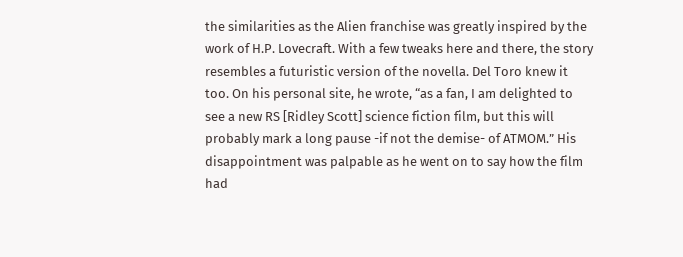the similarities as the Alien franchise was greatly inspired by the work of H.P. Lovecraft. With a few tweaks here and there, the story resembles a futuristic version of the novella. Del Toro knew it too. On his personal site, he wrote, “as a fan, I am delighted to see a new RS [Ridley Scott] science fiction film, but this will probably mark a long pause -if not the demise- of ATMOM.” His disappointment was palpable as he went on to say how the film had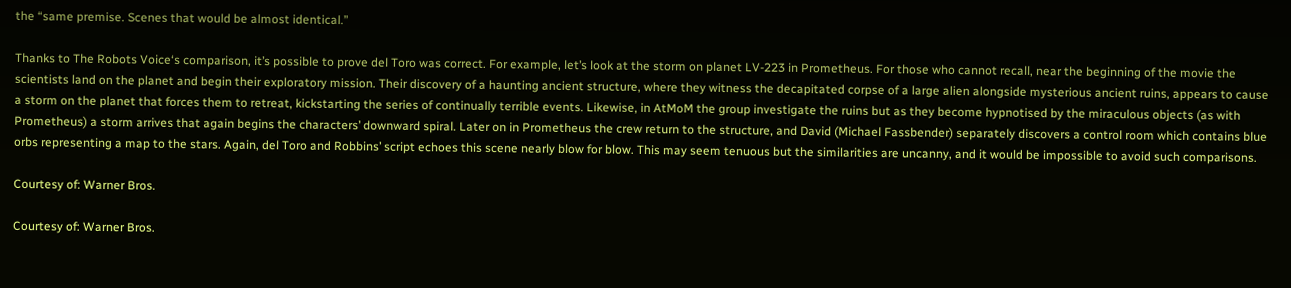the “same premise. Scenes that would be almost identical.”

Thanks to The Robots Voice‘s comparison, it’s possible to prove del Toro was correct. For example, let’s look at the storm on planet LV-223 in Prometheus. For those who cannot recall, near the beginning of the movie the scientists land on the planet and begin their exploratory mission. Their discovery of a haunting ancient structure, where they witness the decapitated corpse of a large alien alongside mysterious ancient ruins, appears to cause a storm on the planet that forces them to retreat, kickstarting the series of continually terrible events. Likewise, in AtMoM the group investigate the ruins but as they become hypnotised by the miraculous objects (as with Prometheus) a storm arrives that again begins the characters’ downward spiral. Later on in Prometheus the crew return to the structure, and David (Michael Fassbender) separately discovers a control room which contains blue orbs representing a map to the stars. Again, del Toro and Robbins’ script echoes this scene nearly blow for blow. This may seem tenuous but the similarities are uncanny, and it would be impossible to avoid such comparisons.

Courtesy of: Warner Bros.

Courtesy of: Warner Bros.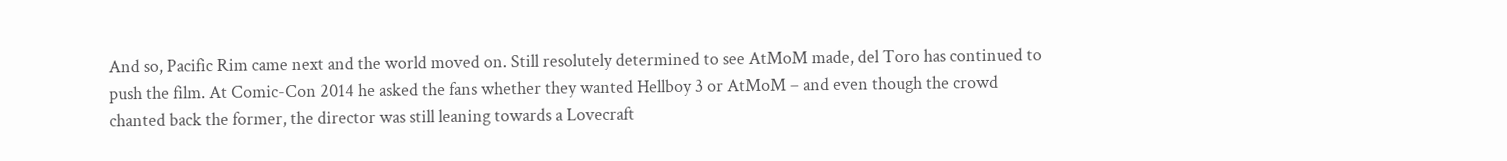And so, Pacific Rim came next and the world moved on. Still resolutely determined to see AtMoM made, del Toro has continued to push the film. At Comic-Con 2014 he asked the fans whether they wanted Hellboy 3 or AtMoM – and even though the crowd chanted back the former, the director was still leaning towards a Lovecraft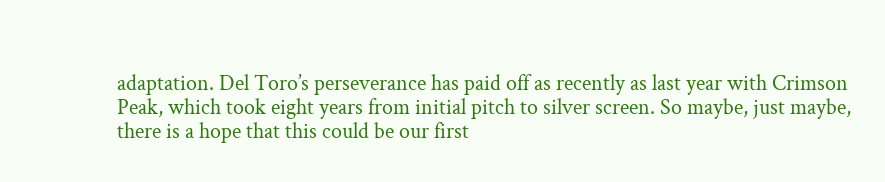adaptation. Del Toro’s perseverance has paid off as recently as last year with Crimson Peak, which took eight years from initial pitch to silver screen. So maybe, just maybe, there is a hope that this could be our first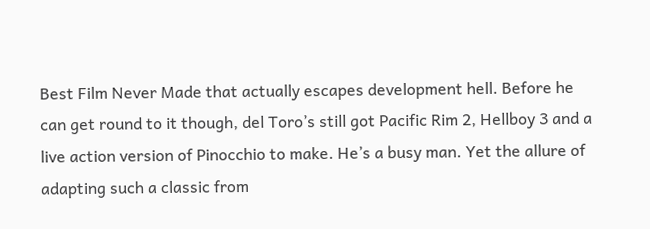Best Film Never Made that actually escapes development hell. Before he can get round to it though, del Toro’s still got Pacific Rim 2, Hellboy 3 and a live action version of Pinocchio to make. He’s a busy man. Yet the allure of adapting such a classic from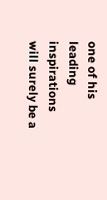one of his leading inspirations will surely be a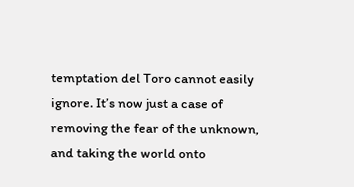temptation del Toro cannot easily ignore. It’s now just a case of removing the fear of the unknown, and taking the world onto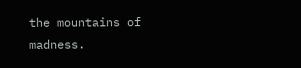the mountains of madness.